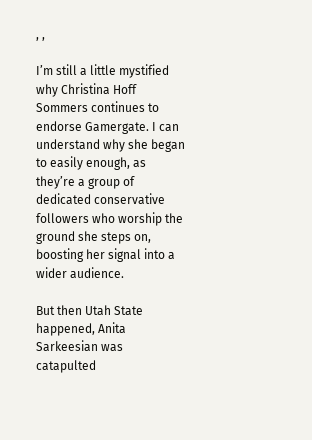, ,

I’m still a little mystified why Christina Hoff Sommers continues to endorse Gamergate. I can understand why she began to easily enough, as they’re a group of dedicated conservative followers who worship the ground she steps on, boosting her signal into a wider audience.

But then Utah State happened, Anita Sarkeesian was catapulted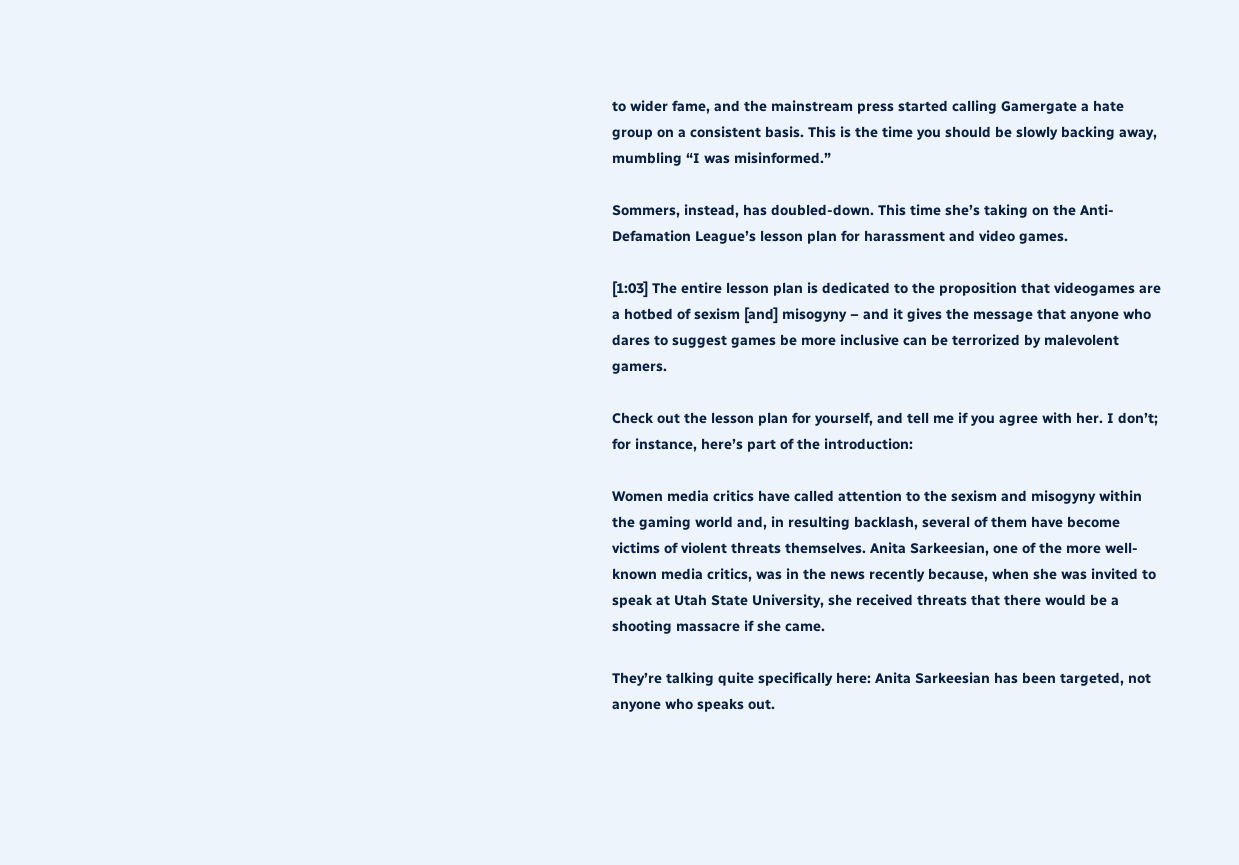to wider fame, and the mainstream press started calling Gamergate a hate group on a consistent basis. This is the time you should be slowly backing away, mumbling “I was misinformed.”

Sommers, instead, has doubled-down. This time she’s taking on the Anti-Defamation League’s lesson plan for harassment and video games.

[1:03] The entire lesson plan is dedicated to the proposition that videogames are a hotbed of sexism [and] misogyny – and it gives the message that anyone who dares to suggest games be more inclusive can be terrorized by malevolent gamers.

Check out the lesson plan for yourself, and tell me if you agree with her. I don’t; for instance, here’s part of the introduction:

Women media critics have called attention to the sexism and misogyny within the gaming world and, in resulting backlash, several of them have become victims of violent threats themselves. Anita Sarkeesian, one of the more well-known media critics, was in the news recently because, when she was invited to speak at Utah State University, she received threats that there would be a shooting massacre if she came.

They’re talking quite specifically here: Anita Sarkeesian has been targeted, not anyone who speaks out.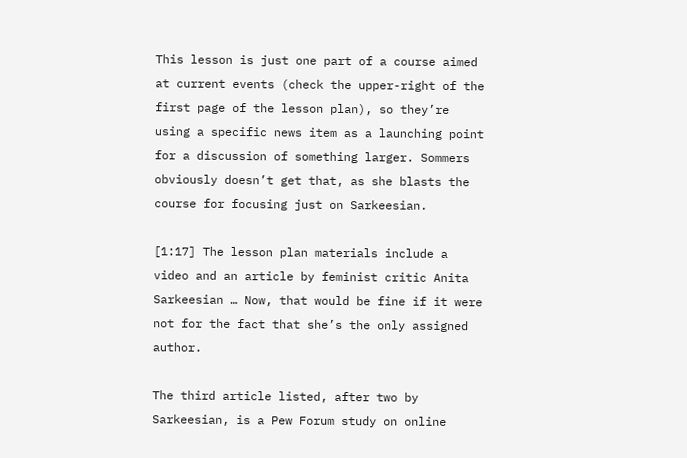This lesson is just one part of a course aimed at current events (check the upper-right of the first page of the lesson plan), so they’re using a specific news item as a launching point for a discussion of something larger. Sommers obviously doesn’t get that, as she blasts the course for focusing just on Sarkeesian.

[1:17] The lesson plan materials include a video and an article by feminist critic Anita Sarkeesian … Now, that would be fine if it were not for the fact that she’s the only assigned author.

The third article listed, after two by Sarkeesian, is a Pew Forum study on online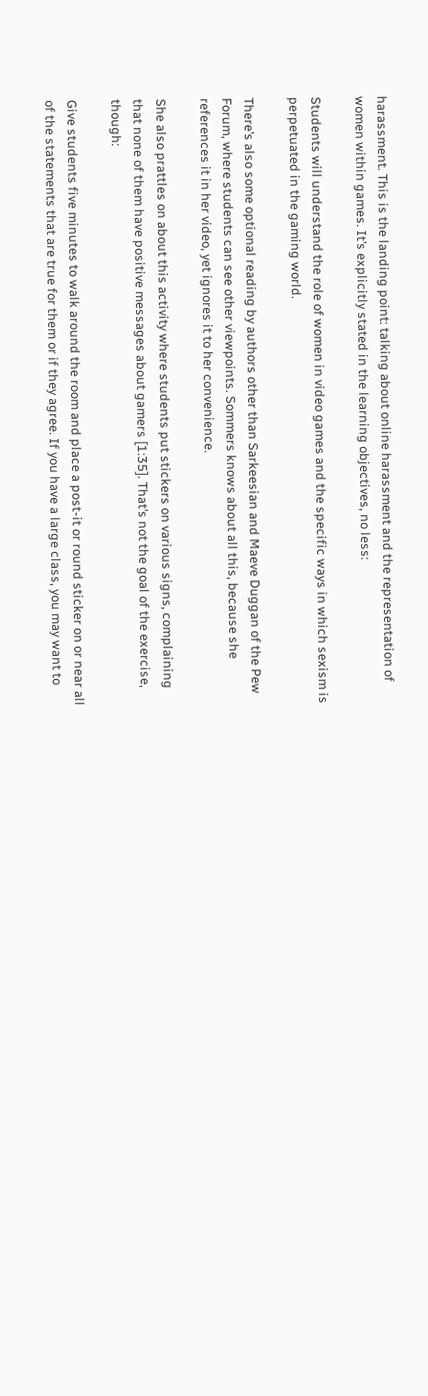harassment. This is the landing point: talking about online harassment and the representation of women within games. It’s explicitly stated in the learning objectives, no less:

Students will understand the role of women in video games and the specific ways in which sexism is perpetuated in the gaming world.

There’s also some optional reading by authors other than Sarkeesian and Maeve Duggan of the Pew Forum, where students can see other viewpoints. Sommers knows about all this, because she references it in her video, yet ignores it to her convenience.

She also prattles on about this activity where students put stickers on various signs, complaining that none of them have positive messages about gamers [1:35]. That’s not the goal of the exercise, though:

Give students five minutes to walk around the room and place a post-it or round sticker on or near all of the statements that are true for them or if they agree. If you have a large class, you may want to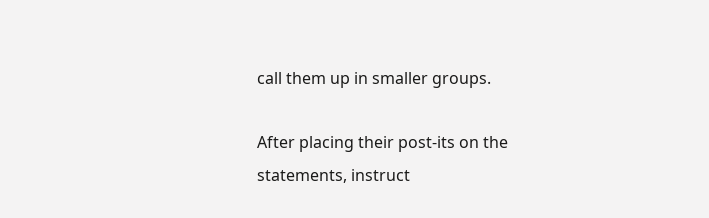call them up in smaller groups.

After placing their post-its on the statements, instruct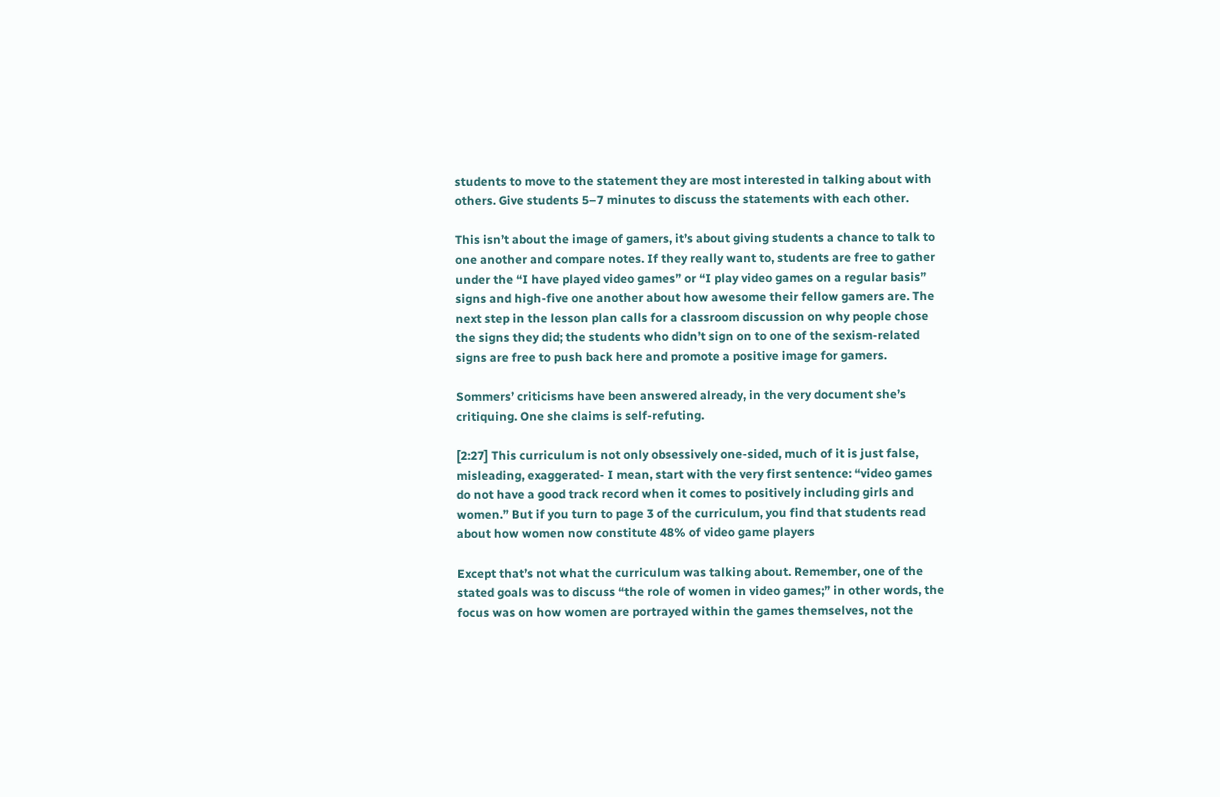students to move to the statement they are most interested in talking about with others. Give students 5–7 minutes to discuss the statements with each other.

This isn’t about the image of gamers, it’s about giving students a chance to talk to one another and compare notes. If they really want to, students are free to gather under the “I have played video games” or “I play video games on a regular basis” signs and high-five one another about how awesome their fellow gamers are. The next step in the lesson plan calls for a classroom discussion on why people chose the signs they did; the students who didn’t sign on to one of the sexism-related signs are free to push back here and promote a positive image for gamers.

Sommers’ criticisms have been answered already, in the very document she’s critiquing. One she claims is self-refuting.

[2:27] This curriculum is not only obsessively one-sided, much of it is just false, misleading, exaggerated- I mean, start with the very first sentence: “video games do not have a good track record when it comes to positively including girls and women.” But if you turn to page 3 of the curriculum, you find that students read about how women now constitute 48% of video game players

Except that’s not what the curriculum was talking about. Remember, one of the stated goals was to discuss “the role of women in video games;” in other words, the focus was on how women are portrayed within the games themselves, not the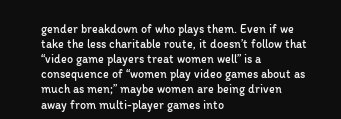gender breakdown of who plays them. Even if we take the less charitable route, it doesn’t follow that “video game players treat women well” is a consequence of “women play video games about as much as men;” maybe women are being driven away from multi-player games into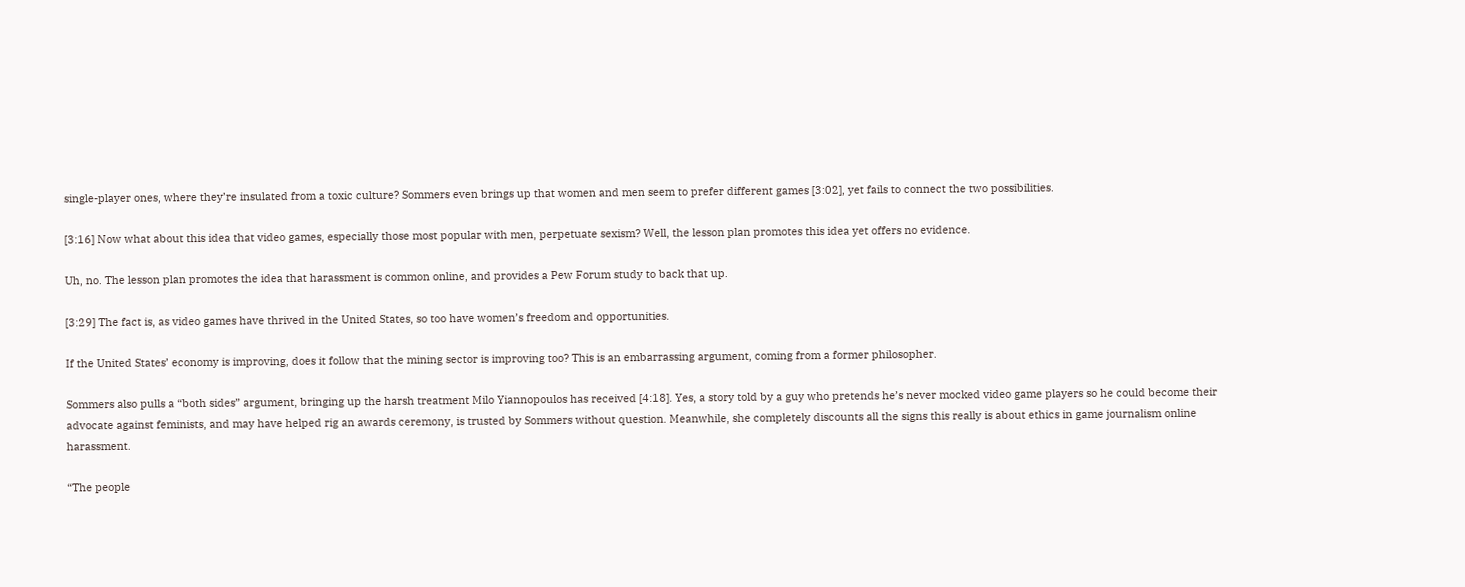single-player ones, where they’re insulated from a toxic culture? Sommers even brings up that women and men seem to prefer different games [3:02], yet fails to connect the two possibilities.

[3:16] Now what about this idea that video games, especially those most popular with men, perpetuate sexism? Well, the lesson plan promotes this idea yet offers no evidence.

Uh, no. The lesson plan promotes the idea that harassment is common online, and provides a Pew Forum study to back that up.

[3:29] The fact is, as video games have thrived in the United States, so too have women’s freedom and opportunities.

If the United States’ economy is improving, does it follow that the mining sector is improving too? This is an embarrassing argument, coming from a former philosopher.

Sommers also pulls a “both sides” argument, bringing up the harsh treatment Milo Yiannopoulos has received [4:18]. Yes, a story told by a guy who pretends he’s never mocked video game players so he could become their advocate against feminists, and may have helped rig an awards ceremony, is trusted by Sommers without question. Meanwhile, she completely discounts all the signs this really is about ethics in game journalism online harassment.

“The people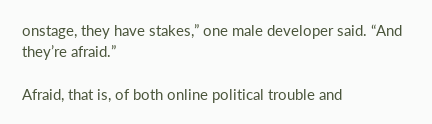onstage, they have stakes,” one male developer said. “And they’re afraid.”

Afraid, that is, of both online political trouble and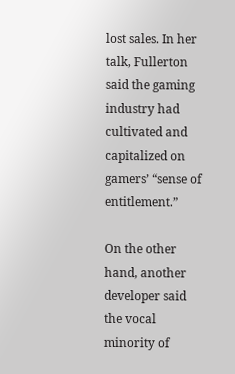lost sales. In her talk, Fullerton said the gaming industry had cultivated and capitalized on gamers’ “sense of entitlement.”

On the other hand, another developer said the vocal minority of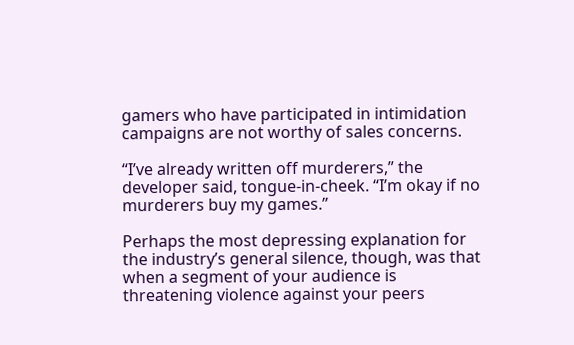gamers who have participated in intimidation campaigns are not worthy of sales concerns.

“I’ve already written off murderers,” the developer said, tongue-in-cheek. “I’m okay if no murderers buy my games.”

Perhaps the most depressing explanation for the industry’s general silence, though, was that when a segment of your audience is threatening violence against your peers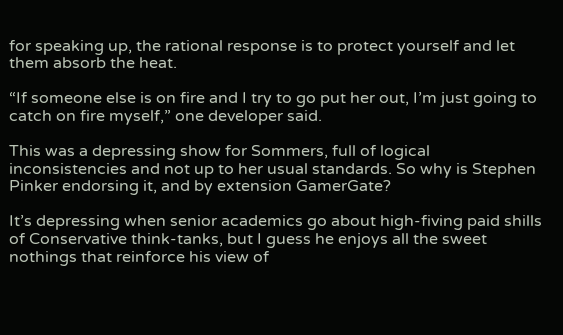for speaking up, the rational response is to protect yourself and let them absorb the heat.

“If someone else is on fire and I try to go put her out, I’m just going to catch on fire myself,” one developer said.

This was a depressing show for Sommers, full of logical inconsistencies and not up to her usual standards. So why is Stephen Pinker endorsing it, and by extension GamerGate?

It’s depressing when senior academics go about high-fiving paid shills of Conservative think-tanks, but I guess he enjoys all the sweet nothings that reinforce his view of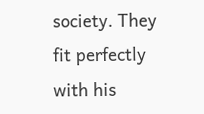society. They fit perfectly with his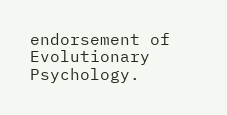endorsement of Evolutionary Psychology.